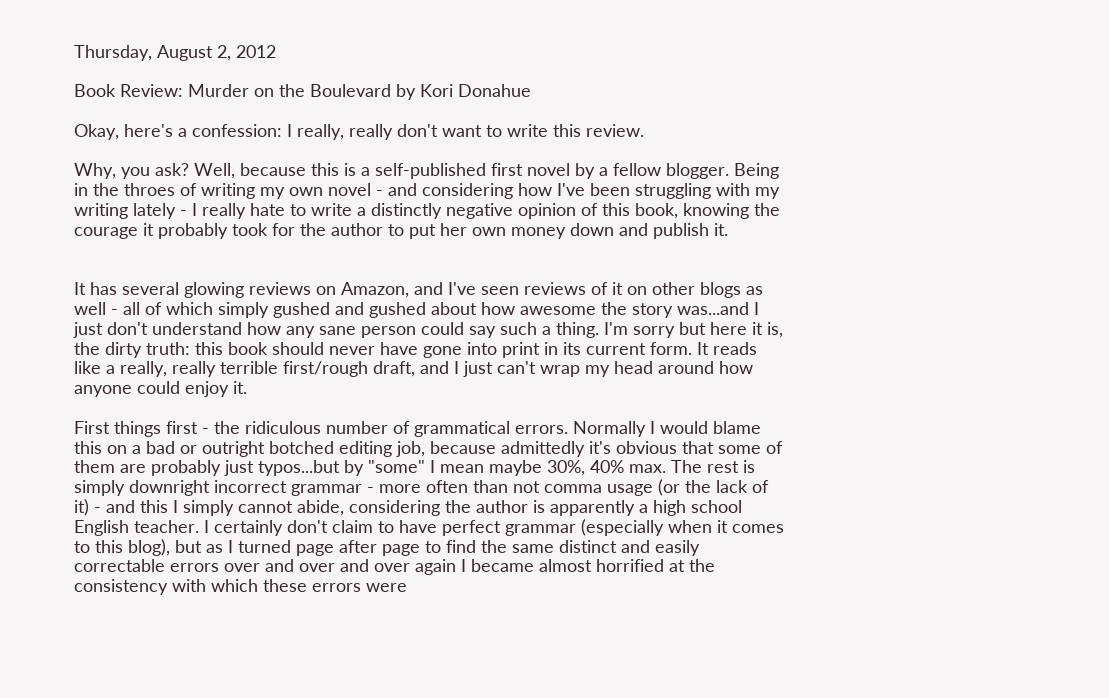Thursday, August 2, 2012

Book Review: Murder on the Boulevard by Kori Donahue

Okay, here's a confession: I really, really don't want to write this review.

Why, you ask? Well, because this is a self-published first novel by a fellow blogger. Being in the throes of writing my own novel - and considering how I've been struggling with my writing lately - I really hate to write a distinctly negative opinion of this book, knowing the courage it probably took for the author to put her own money down and publish it.


It has several glowing reviews on Amazon, and I've seen reviews of it on other blogs as well - all of which simply gushed and gushed about how awesome the story was...and I just don't understand how any sane person could say such a thing. I'm sorry but here it is, the dirty truth: this book should never have gone into print in its current form. It reads like a really, really terrible first/rough draft, and I just can't wrap my head around how anyone could enjoy it.

First things first - the ridiculous number of grammatical errors. Normally I would blame this on a bad or outright botched editing job, because admittedly it's obvious that some of them are probably just typos...but by "some" I mean maybe 30%, 40% max. The rest is simply downright incorrect grammar - more often than not comma usage (or the lack of it) - and this I simply cannot abide, considering the author is apparently a high school English teacher. I certainly don't claim to have perfect grammar (especially when it comes to this blog), but as I turned page after page to find the same distinct and easily correctable errors over and over and over again I became almost horrified at the consistency with which these errors were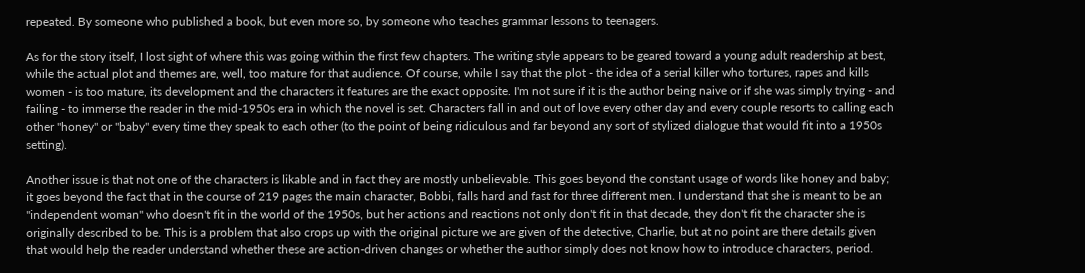repeated. By someone who published a book, but even more so, by someone who teaches grammar lessons to teenagers.

As for the story itself, I lost sight of where this was going within the first few chapters. The writing style appears to be geared toward a young adult readership at best, while the actual plot and themes are, well, too mature for that audience. Of course, while I say that the plot - the idea of a serial killer who tortures, rapes and kills women - is too mature, its development and the characters it features are the exact opposite. I'm not sure if it is the author being naive or if she was simply trying - and failing - to immerse the reader in the mid-1950s era in which the novel is set. Characters fall in and out of love every other day and every couple resorts to calling each other "honey" or "baby" every time they speak to each other (to the point of being ridiculous and far beyond any sort of stylized dialogue that would fit into a 1950s setting).

Another issue is that not one of the characters is likable and in fact they are mostly unbelievable. This goes beyond the constant usage of words like honey and baby; it goes beyond the fact that in the course of 219 pages the main character, Bobbi, falls hard and fast for three different men. I understand that she is meant to be an "independent woman" who doesn't fit in the world of the 1950s, but her actions and reactions not only don't fit in that decade, they don't fit the character she is originally described to be. This is a problem that also crops up with the original picture we are given of the detective, Charlie, but at no point are there details given that would help the reader understand whether these are action-driven changes or whether the author simply does not know how to introduce characters, period.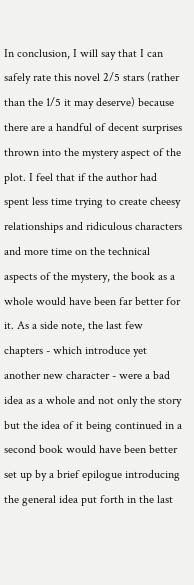In conclusion, I will say that I can safely rate this novel 2/5 stars (rather than the 1/5 it may deserve) because there are a handful of decent surprises thrown into the mystery aspect of the plot. I feel that if the author had spent less time trying to create cheesy relationships and ridiculous characters and more time on the technical aspects of the mystery, the book as a whole would have been far better for it. As a side note, the last few chapters - which introduce yet another new character - were a bad idea as a whole and not only the story but the idea of it being continued in a second book would have been better set up by a brief epilogue introducing the general idea put forth in the last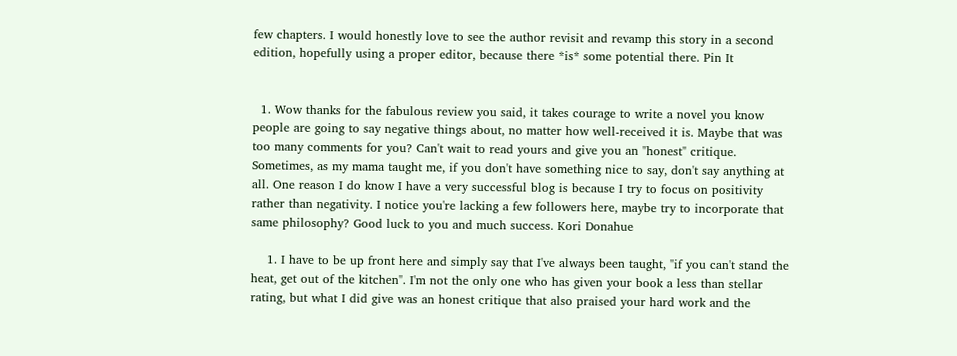few chapters. I would honestly love to see the author revisit and revamp this story in a second edition, hopefully using a proper editor, because there *is* some potential there. Pin It


  1. Wow thanks for the fabulous review you said, it takes courage to write a novel you know people are going to say negative things about, no matter how well-received it is. Maybe that was too many comments for you? Can't wait to read yours and give you an "honest" critique. Sometimes, as my mama taught me, if you don't have something nice to say, don't say anything at all. One reason I do know I have a very successful blog is because I try to focus on positivity rather than negativity. I notice you're lacking a few followers here, maybe try to incorporate that same philosophy? Good luck to you and much success. Kori Donahue

    1. I have to be up front here and simply say that I've always been taught, "if you can't stand the heat, get out of the kitchen". I'm not the only one who has given your book a less than stellar rating, but what I did give was an honest critique that also praised your hard work and the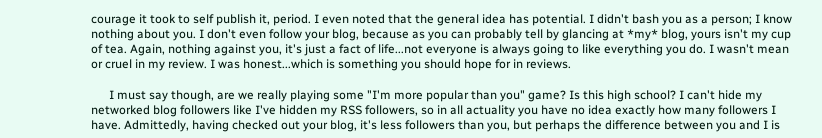courage it took to self publish it, period. I even noted that the general idea has potential. I didn't bash you as a person; I know nothing about you. I don't even follow your blog, because as you can probably tell by glancing at *my* blog, yours isn't my cup of tea. Again, nothing against you, it's just a fact of life...not everyone is always going to like everything you do. I wasn't mean or cruel in my review. I was honest...which is something you should hope for in reviews.

      I must say though, are we really playing some "I'm more popular than you" game? Is this high school? I can't hide my networked blog followers like I've hidden my RSS followers, so in all actuality you have no idea exactly how many followers I have. Admittedly, having checked out your blog, it's less followers than you, but perhaps the difference between you and I is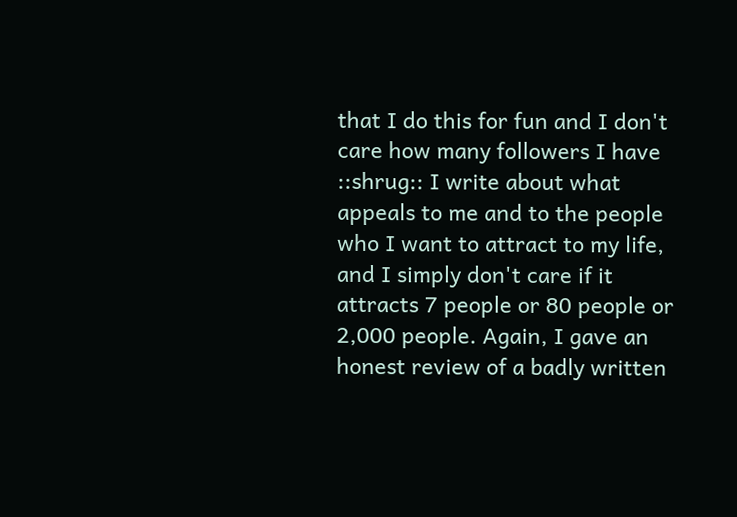that I do this for fun and I don't care how many followers I have ::shrug:: I write about what appeals to me and to the people who I want to attract to my life, and I simply don't care if it attracts 7 people or 80 people or 2,000 people. Again, I gave an honest review of a badly written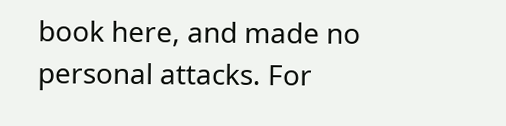book here, and made no personal attacks. For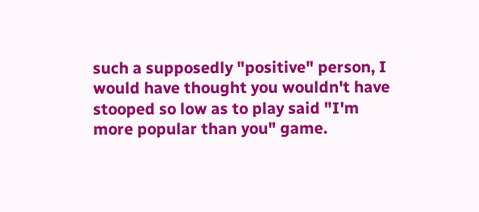such a supposedly "positive" person, I would have thought you wouldn't have stooped so low as to play said "I'm more popular than you" game.